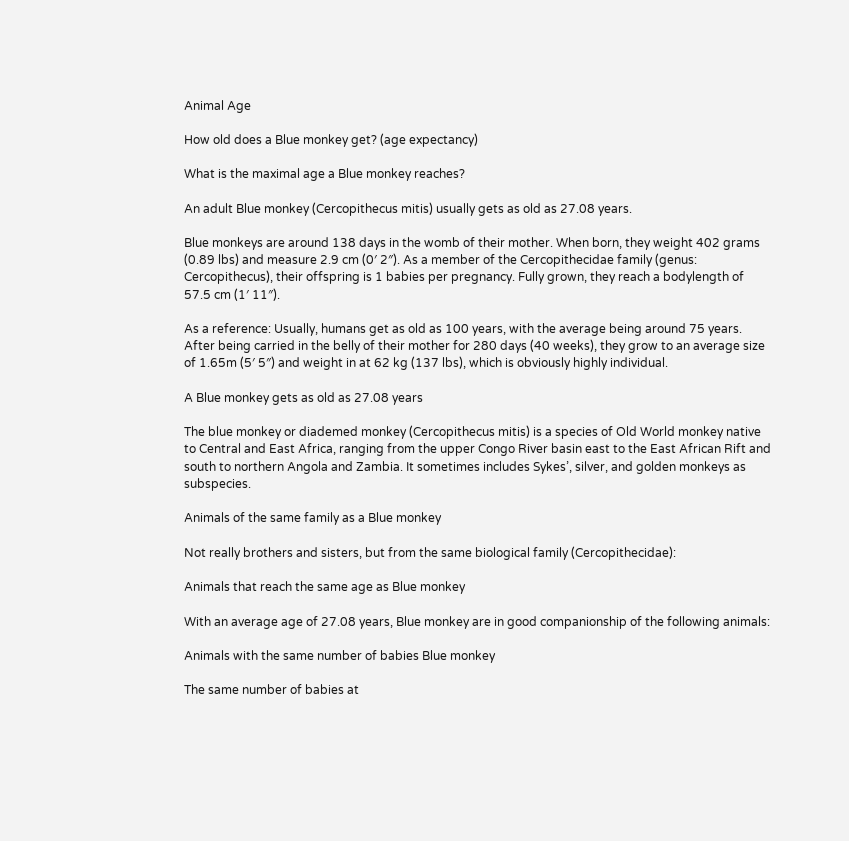Animal Age

How old does a Blue monkey get? (age expectancy)

What is the maximal age a Blue monkey reaches?

An adult Blue monkey (Cercopithecus mitis) usually gets as old as 27.08 years.

Blue monkeys are around 138 days in the womb of their mother. When born, they weight 402 grams (0.89 lbs) and measure 2.9 cm (0′ 2″). As a member of the Cercopithecidae family (genus: Cercopithecus), their offspring is 1 babies per pregnancy. Fully grown, they reach a bodylength of 57.5 cm (1′ 11″).

As a reference: Usually, humans get as old as 100 years, with the average being around 75 years. After being carried in the belly of their mother for 280 days (40 weeks), they grow to an average size of 1.65m (5′ 5″) and weight in at 62 kg (137 lbs), which is obviously highly individual.

A Blue monkey gets as old as 27.08 years

The blue monkey or diademed monkey (Cercopithecus mitis) is a species of Old World monkey native to Central and East Africa, ranging from the upper Congo River basin east to the East African Rift and south to northern Angola and Zambia. It sometimes includes Sykes’, silver, and golden monkeys as subspecies.

Animals of the same family as a Blue monkey

Not really brothers and sisters, but from the same biological family (Cercopithecidae):

Animals that reach the same age as Blue monkey

With an average age of 27.08 years, Blue monkey are in good companionship of the following animals:

Animals with the same number of babies Blue monkey

The same number of babies at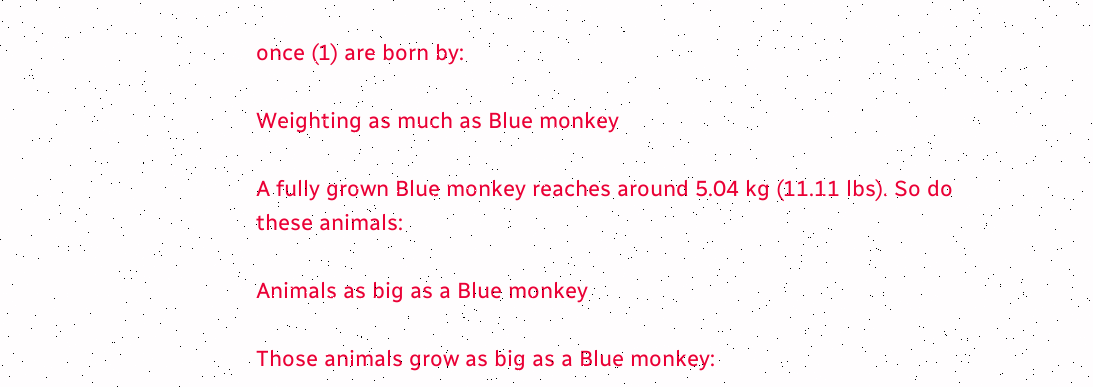once (1) are born by:

Weighting as much as Blue monkey

A fully grown Blue monkey reaches around 5.04 kg (11.11 lbs). So do these animals:

Animals as big as a Blue monkey

Those animals grow as big as a Blue monkey: